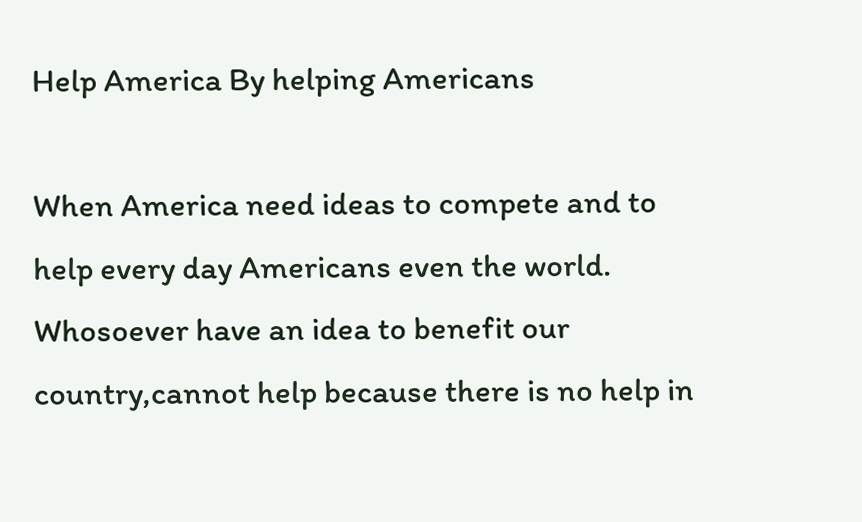Help America By helping Americans

When America need ideas to compete and to help every day Americans even the world. Whosoever have an idea to benefit our country,cannot help because there is no help in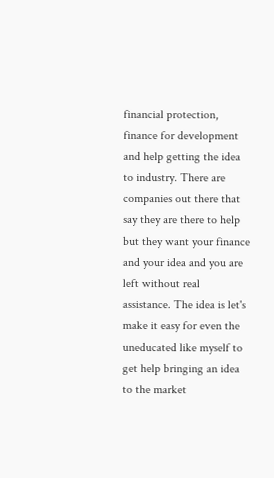financial protection, finance for development and help getting the idea to industry. There are companies out there that say they are there to help but they want your finance and your idea and you are left without real assistance. The idea is let's make it easy for even the uneducated like myself to get help bringing an idea to the market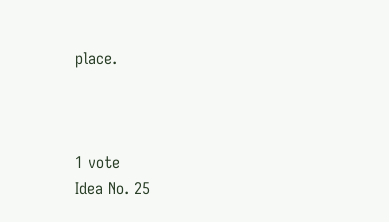place.



1 vote
Idea No. 25